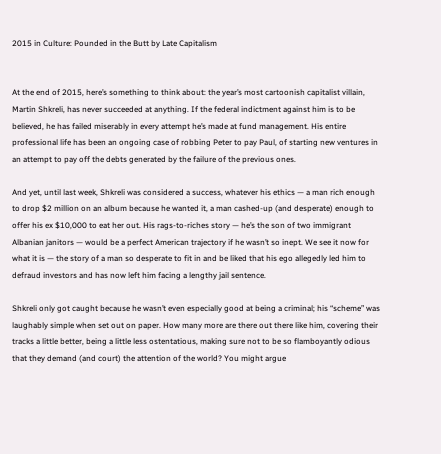2015 in Culture: Pounded in the Butt by Late Capitalism


At the end of 2015, here’s something to think about: the year’s most cartoonish capitalist villain, Martin Shkreli, has never succeeded at anything. If the federal indictment against him is to be believed, he has failed miserably in every attempt he’s made at fund management. His entire professional life has been an ongoing case of robbing Peter to pay Paul, of starting new ventures in an attempt to pay off the debts generated by the failure of the previous ones.

And yet, until last week, Shkreli was considered a success, whatever his ethics — a man rich enough to drop $2 million on an album because he wanted it, a man cashed-up (and desperate) enough to offer his ex $10,000 to eat her out. His rags-to-riches story — he’s the son of two immigrant Albanian janitors — would be a perfect American trajectory if he wasn’t so inept. We see it now for what it is — the story of a man so desperate to fit in and be liked that his ego allegedly led him to defraud investors and has now left him facing a lengthy jail sentence.

Shkreli only got caught because he wasn’t even especially good at being a criminal; his “scheme” was laughably simple when set out on paper. How many more are there out there like him, covering their tracks a little better, being a little less ostentatious, making sure not to be so flamboyantly odious that they demand (and court) the attention of the world? You might argue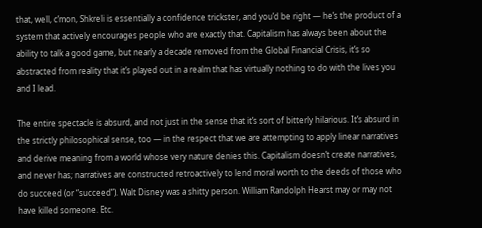that, well, c’mon, Shkreli is essentially a confidence trickster, and you’d be right — he’s the product of a system that actively encourages people who are exactly that. Capitalism has always been about the ability to talk a good game, but nearly a decade removed from the Global Financial Crisis, it’s so abstracted from reality that it’s played out in a realm that has virtually nothing to do with the lives you and I lead.

The entire spectacle is absurd, and not just in the sense that it’s sort of bitterly hilarious. It’s absurd in the strictly philosophical sense, too — in the respect that we are attempting to apply linear narratives and derive meaning from a world whose very nature denies this. Capitalism doesn’t create narratives, and never has; narratives are constructed retroactively to lend moral worth to the deeds of those who do succeed (or “succeed”). Walt Disney was a shitty person. William Randolph Hearst may or may not have killed someone. Etc.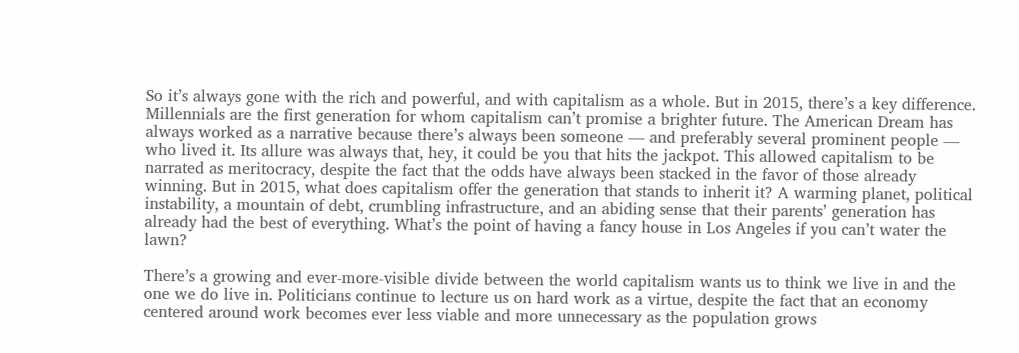So it’s always gone with the rich and powerful, and with capitalism as a whole. But in 2015, there’s a key difference. Millennials are the first generation for whom capitalism can’t promise a brighter future. The American Dream has always worked as a narrative because there’s always been someone — and preferably several prominent people — who lived it. Its allure was always that, hey, it could be you that hits the jackpot. This allowed capitalism to be narrated as meritocracy, despite the fact that the odds have always been stacked in the favor of those already winning. But in 2015, what does capitalism offer the generation that stands to inherit it? A warming planet, political instability, a mountain of debt, crumbling infrastructure, and an abiding sense that their parents’ generation has already had the best of everything. What’s the point of having a fancy house in Los Angeles if you can’t water the lawn?

There’s a growing and ever-more-visible divide between the world capitalism wants us to think we live in and the one we do live in. Politicians continue to lecture us on hard work as a virtue, despite the fact that an economy centered around work becomes ever less viable and more unnecessary as the population grows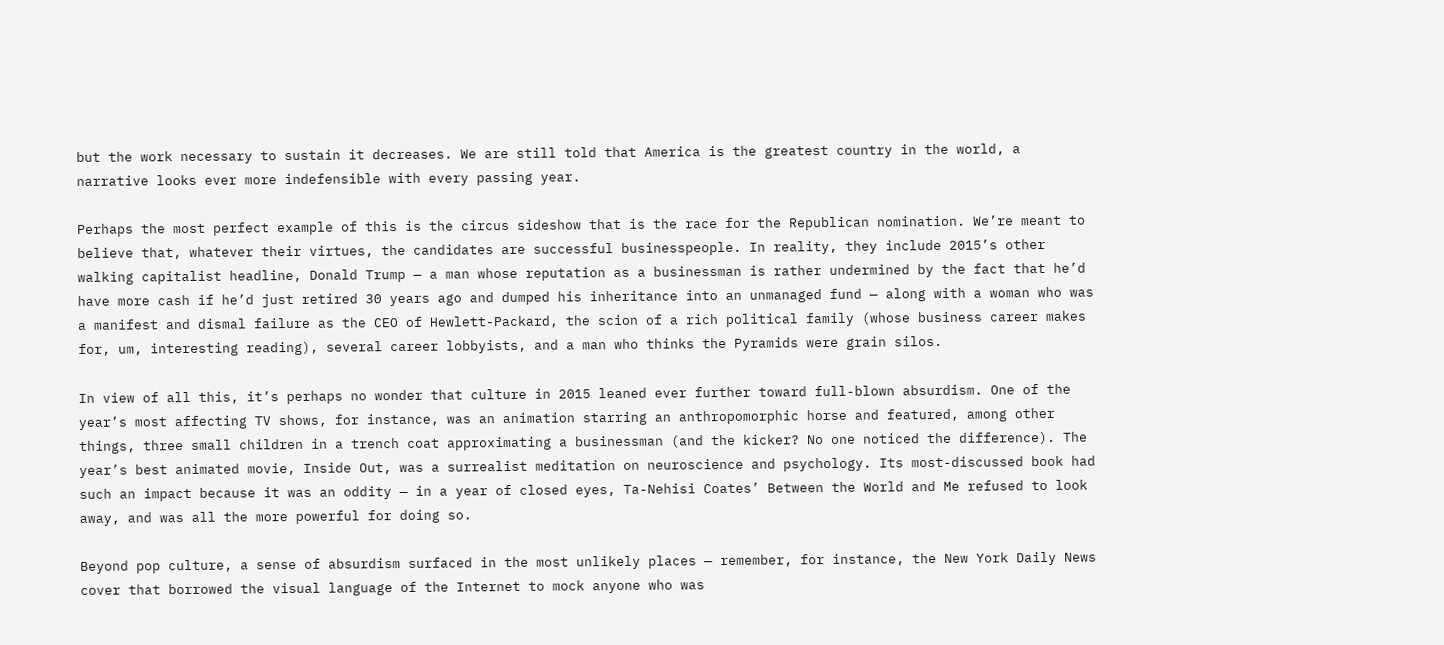but the work necessary to sustain it decreases. We are still told that America is the greatest country in the world, a narrative looks ever more indefensible with every passing year.

Perhaps the most perfect example of this is the circus sideshow that is the race for the Republican nomination. We’re meant to believe that, whatever their virtues, the candidates are successful businesspeople. In reality, they include 2015’s other walking capitalist headline, Donald Trump — a man whose reputation as a businessman is rather undermined by the fact that he’d have more cash if he’d just retired 30 years ago and dumped his inheritance into an unmanaged fund — along with a woman who was a manifest and dismal failure as the CEO of Hewlett-Packard, the scion of a rich political family (whose business career makes for, um, interesting reading), several career lobbyists, and a man who thinks the Pyramids were grain silos.

In view of all this, it’s perhaps no wonder that culture in 2015 leaned ever further toward full-blown absurdism. One of the year’s most affecting TV shows, for instance, was an animation starring an anthropomorphic horse and featured, among other things, three small children in a trench coat approximating a businessman (and the kicker? No one noticed the difference). The year’s best animated movie, Inside Out, was a surrealist meditation on neuroscience and psychology. Its most-discussed book had such an impact because it was an oddity — in a year of closed eyes, Ta-Nehisi Coates’ Between the World and Me refused to look away, and was all the more powerful for doing so.

Beyond pop culture, a sense of absurdism surfaced in the most unlikely places — remember, for instance, the New York Daily News cover that borrowed the visual language of the Internet to mock anyone who was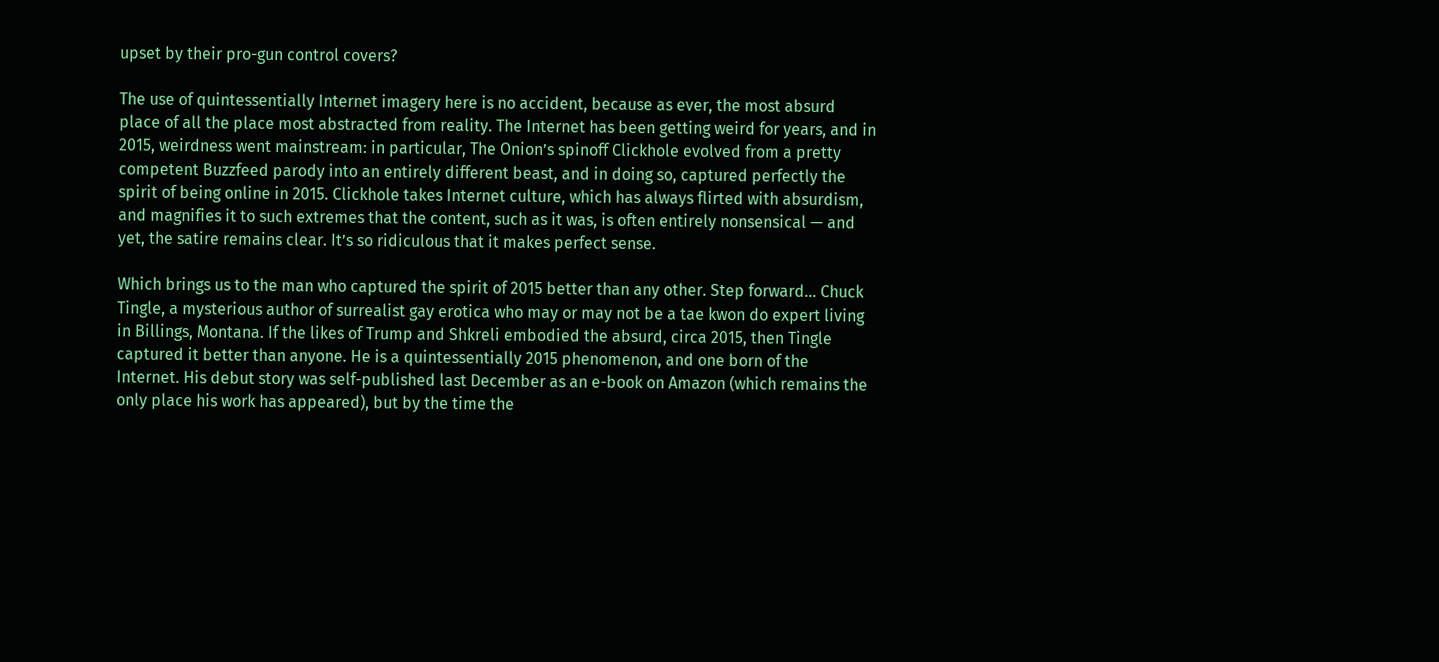upset by their pro-gun control covers?

The use of quintessentially Internet imagery here is no accident, because as ever, the most absurd place of all the place most abstracted from reality. The Internet has been getting weird for years, and in 2015, weirdness went mainstream: in particular, The Onion’s spinoff Clickhole evolved from a pretty competent Buzzfeed parody into an entirely different beast, and in doing so, captured perfectly the spirit of being online in 2015. Clickhole takes Internet culture, which has always flirted with absurdism, and magnifies it to such extremes that the content, such as it was, is often entirely nonsensical — and yet, the satire remains clear. It’s so ridiculous that it makes perfect sense.

Which brings us to the man who captured the spirit of 2015 better than any other. Step forward… Chuck Tingle, a mysterious author of surrealist gay erotica who may or may not be a tae kwon do expert living in Billings, Montana. If the likes of Trump and Shkreli embodied the absurd, circa 2015, then Tingle captured it better than anyone. He is a quintessentially 2015 phenomenon, and one born of the Internet. His debut story was self-published last December as an e-book on Amazon (which remains the only place his work has appeared), but by the time the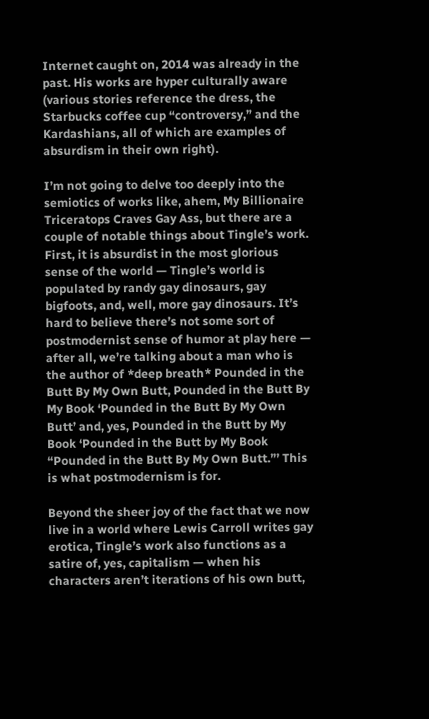Internet caught on, 2014 was already in the past. His works are hyper culturally aware (various stories reference the dress, the Starbucks coffee cup “controversy,” and the Kardashians, all of which are examples of absurdism in their own right).

I’m not going to delve too deeply into the semiotics of works like, ahem, My Billionaire Triceratops Craves Gay Ass, but there are a couple of notable things about Tingle’s work. First, it is absurdist in the most glorious sense of the world — Tingle’s world is populated by randy gay dinosaurs, gay bigfoots, and, well, more gay dinosaurs. It’s hard to believe there’s not some sort of postmodernist sense of humor at play here — after all, we’re talking about a man who is the author of *deep breath* Pounded in the Butt By My Own Butt, Pounded in the Butt By My Book ‘Pounded in the Butt By My Own Butt’ and, yes, Pounded in the Butt by My Book ‘Pounded in the Butt by My Book “Pounded in the Butt By My Own Butt.”’ This is what postmodernism is for.

Beyond the sheer joy of the fact that we now live in a world where Lewis Carroll writes gay erotica, Tingle’s work also functions as a satire of, yes, capitalism — when his characters aren’t iterations of his own butt,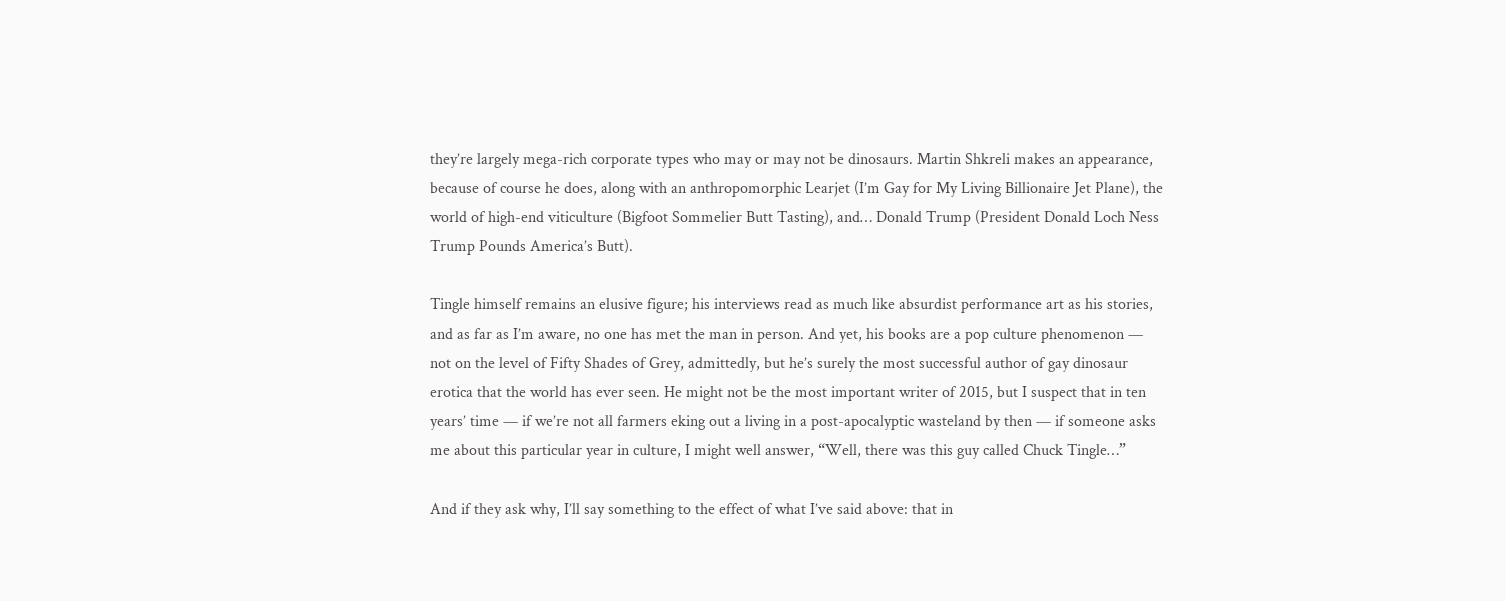they’re largely mega-rich corporate types who may or may not be dinosaurs. Martin Shkreli makes an appearance, because of course he does, along with an anthropomorphic Learjet (I’m Gay for My Living Billionaire Jet Plane), the world of high-end viticulture (Bigfoot Sommelier Butt Tasting), and… Donald Trump (President Donald Loch Ness Trump Pounds America’s Butt).

Tingle himself remains an elusive figure; his interviews read as much like absurdist performance art as his stories, and as far as I’m aware, no one has met the man in person. And yet, his books are a pop culture phenomenon — not on the level of Fifty Shades of Grey, admittedly, but he’s surely the most successful author of gay dinosaur erotica that the world has ever seen. He might not be the most important writer of 2015, but I suspect that in ten years’ time — if we’re not all farmers eking out a living in a post-apocalyptic wasteland by then — if someone asks me about this particular year in culture, I might well answer, “Well, there was this guy called Chuck Tingle…”

And if they ask why, I’ll say something to the effect of what I’ve said above: that in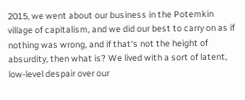2015, we went about our business in the Potemkin village of capitalism, and we did our best to carry on as if nothing was wrong, and if that‘s not the height of absurdity, then what is? We lived with a sort of latent, low-level despair over our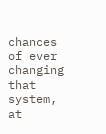chances of ever changing that system, at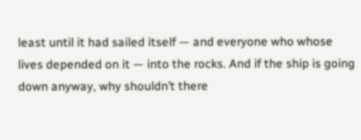least until it had sailed itself — and everyone who whose lives depended on it — into the rocks. And if the ship is going down anyway, why shouldn’t there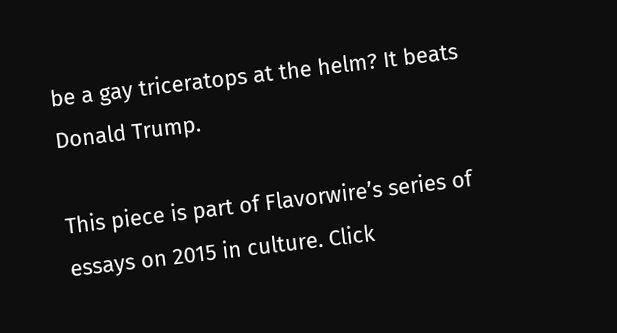be a gay triceratops at the helm? It beats Donald Trump.

This piece is part of Flavorwire’s series of essays on 2015 in culture. Click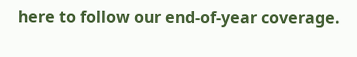here to follow our end-of-year coverage.